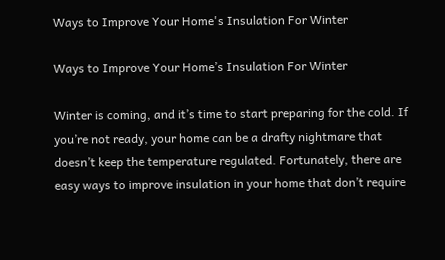Ways to Improve Your Home's Insulation For Winter

Ways to Improve Your Home’s Insulation For Winter

Winter is coming, and it’s time to start preparing for the cold. If you’re not ready, your home can be a drafty nightmare that doesn’t keep the temperature regulated. Fortunately, there are easy ways to improve insulation in your home that don’t require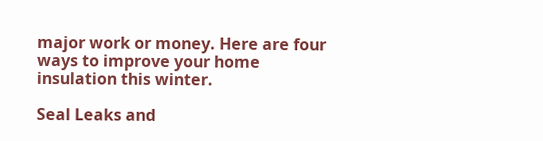major work or money. Here are four ways to improve your home insulation this winter.

Seal Leaks and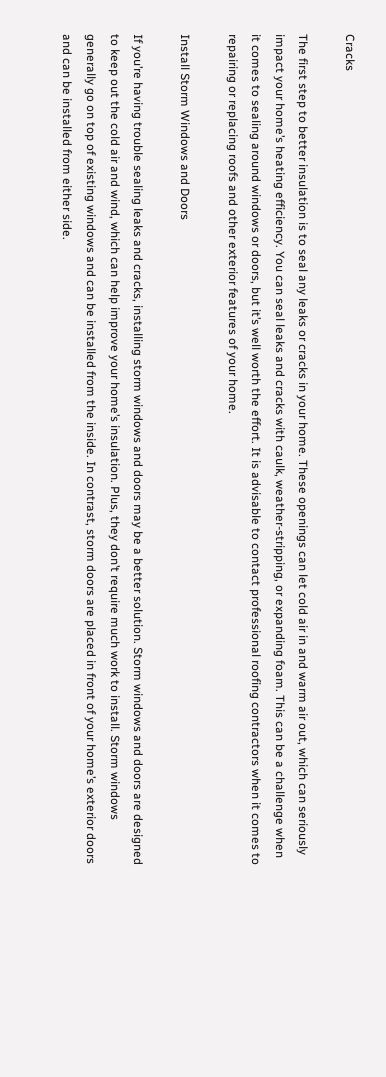Cracks

The first step to better insulation is to seal any leaks or cracks in your home. These openings can let cold air in and warm air out, which can seriously impact your home’s heating efficiency. You can seal leaks and cracks with caulk, weather-stripping, or expanding foam. This can be a challenge when it comes to sealing around windows or doors, but it’s well worth the effort. It is advisable to contact professional roofing contractors when it comes to repairing or replacing roofs and other exterior features of your home.

Install Storm Windows and Doors

If you’re having trouble sealing leaks and cracks, installing storm windows and doors may be a better solution. Storm windows and doors are designed to keep out the cold air and wind, which can help improve your home’s insulation. Plus, they don’t require much work to install. Storm windows generally go on top of existing windows and can be installed from the inside. In contrast, storm doors are placed in front of your home’s exterior doors and can be installed from either side.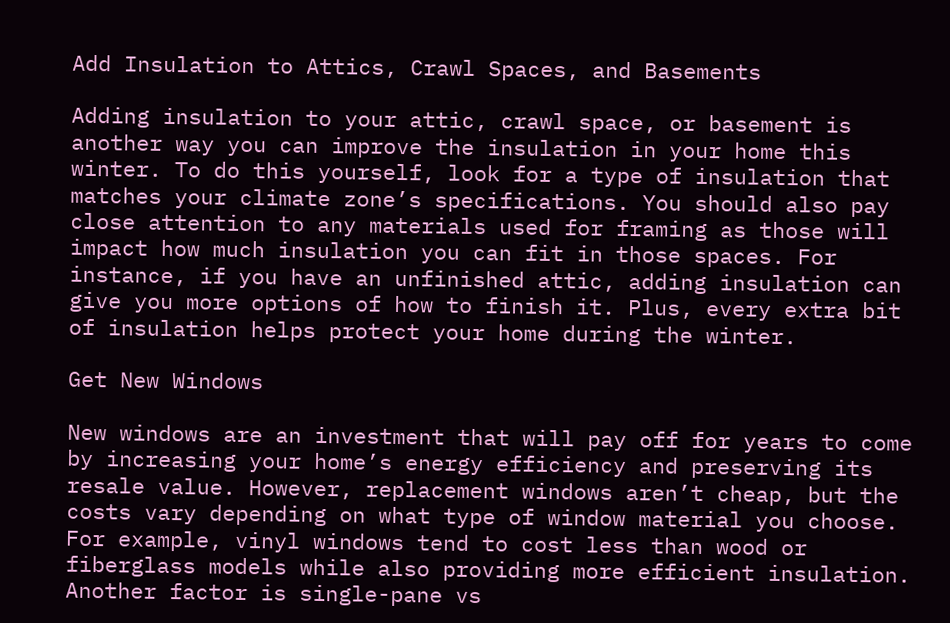Add Insulation to Attics, Crawl Spaces, and Basements

Adding insulation to your attic, crawl space, or basement is another way you can improve the insulation in your home this winter. To do this yourself, look for a type of insulation that matches your climate zone’s specifications. You should also pay close attention to any materials used for framing as those will impact how much insulation you can fit in those spaces. For instance, if you have an unfinished attic, adding insulation can give you more options of how to finish it. Plus, every extra bit of insulation helps protect your home during the winter.

Get New Windows

New windows are an investment that will pay off for years to come by increasing your home’s energy efficiency and preserving its resale value. However, replacement windows aren’t cheap, but the costs vary depending on what type of window material you choose. For example, vinyl windows tend to cost less than wood or fiberglass models while also providing more efficient insulation. Another factor is single-pane vs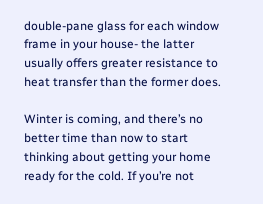double-pane glass for each window frame in your house- the latter usually offers greater resistance to heat transfer than the former does.

Winter is coming, and there’s no better time than now to start thinking about getting your home ready for the cold. If you’re not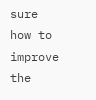sure how to improve the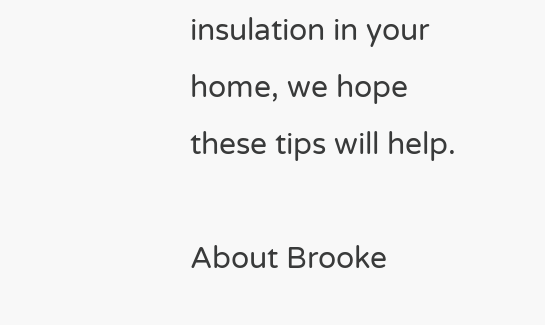insulation in your home, we hope these tips will help.

About Brooke